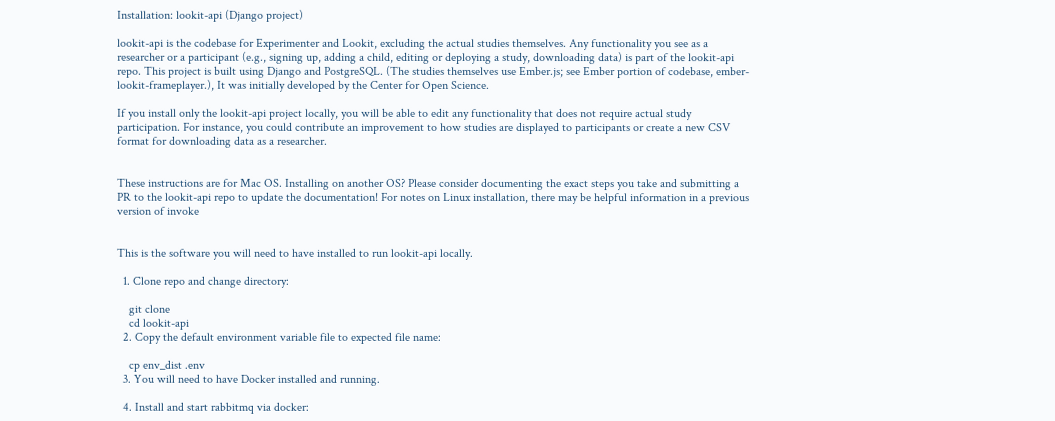Installation: lookit-api (Django project)

lookit-api is the codebase for Experimenter and Lookit, excluding the actual studies themselves. Any functionality you see as a researcher or a participant (e.g., signing up, adding a child, editing or deploying a study, downloading data) is part of the lookit-api repo. This project is built using Django and PostgreSQL. (The studies themselves use Ember.js; see Ember portion of codebase, ember-lookit-frameplayer.), It was initially developed by the Center for Open Science.

If you install only the lookit-api project locally, you will be able to edit any functionality that does not require actual study participation. For instance, you could contribute an improvement to how studies are displayed to participants or create a new CSV format for downloading data as a researcher.


These instructions are for Mac OS. Installing on another OS? Please consider documenting the exact steps you take and submitting a PR to the lookit-api repo to update the documentation! For notes on Linux installation, there may be helpful information in a previous version of invoke


This is the software you will need to have installed to run lookit-api locally.

  1. Clone repo and change directory:

    git clone
    cd lookit-api
  2. Copy the default environment variable file to expected file name:

    cp env_dist .env
  3. You will need to have Docker installed and running.

  4. Install and start rabbitmq via docker: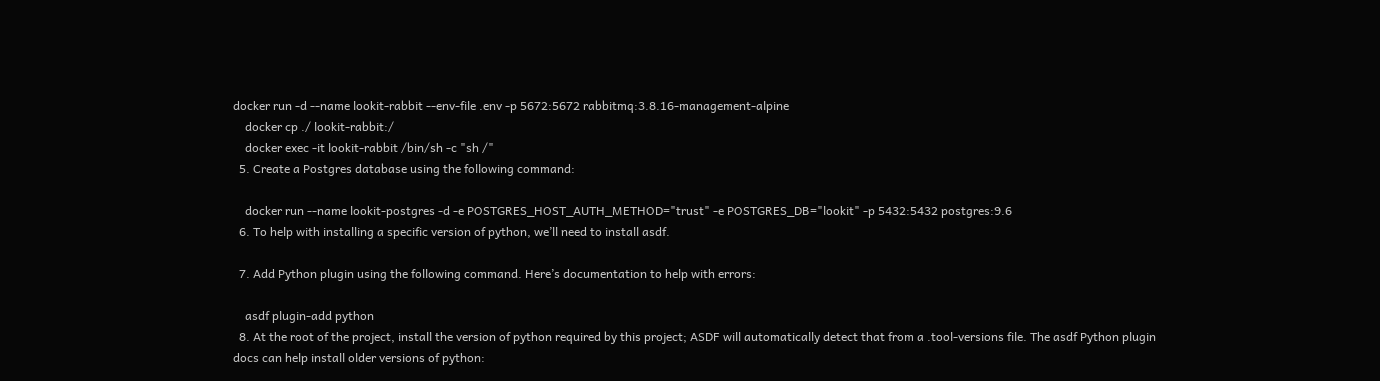docker run -d --name lookit-rabbit --env-file .env -p 5672:5672 rabbitmq:3.8.16-management-alpine
    docker cp ./ lookit-rabbit:/
    docker exec -it lookit-rabbit /bin/sh -c "sh /"
  5. Create a Postgres database using the following command:

    docker run --name lookit-postgres -d -e POSTGRES_HOST_AUTH_METHOD="trust" -e POSTGRES_DB="lookit" -p 5432:5432 postgres:9.6
  6. To help with installing a specific version of python, we’ll need to install asdf.

  7. Add Python plugin using the following command. Here’s documentation to help with errors:

    asdf plugin-add python
  8. At the root of the project, install the version of python required by this project; ASDF will automatically detect that from a .tool-versions file. The asdf Python plugin docs can help install older versions of python: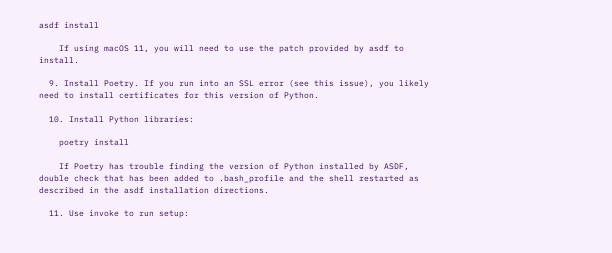asdf install

    If using macOS 11, you will need to use the patch provided by asdf to install.

  9. Install Poetry. If you run into an SSL error (see this issue), you likely need to install certificates for this version of Python.

  10. Install Python libraries:

    poetry install

    If Poetry has trouble finding the version of Python installed by ASDF, double check that has been added to .bash_profile and the shell restarted as described in the asdf installation directions.

  11. Use invoke to run setup: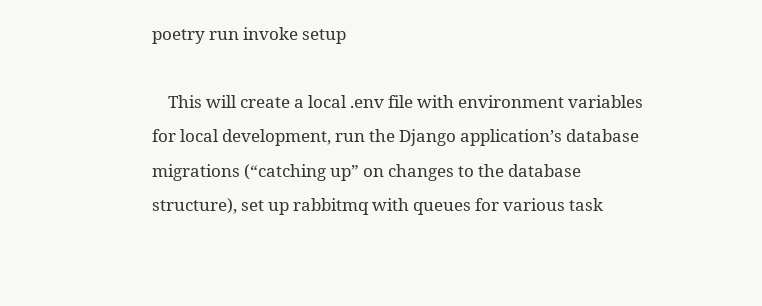poetry run invoke setup

    This will create a local .env file with environment variables for local development, run the Django application’s database migrations (“catching up” on changes to the database structure), set up rabbitmq with queues for various task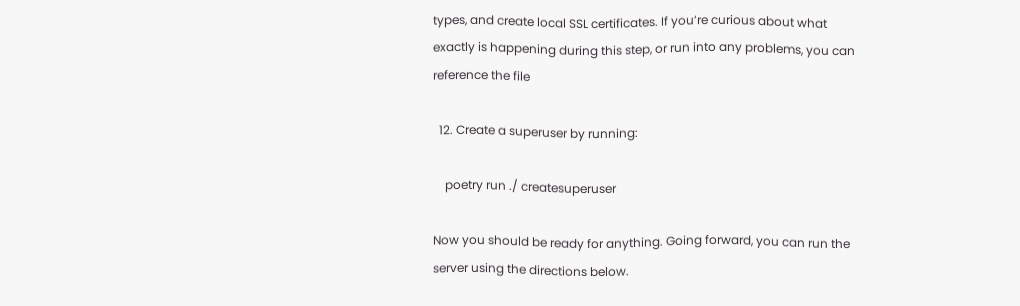types, and create local SSL certificates. If you’re curious about what exactly is happening during this step, or run into any problems, you can reference the file

  12. Create a superuser by running:

    poetry run ./ createsuperuser

Now you should be ready for anything. Going forward, you can run the server using the directions below.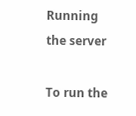Running the server

To run the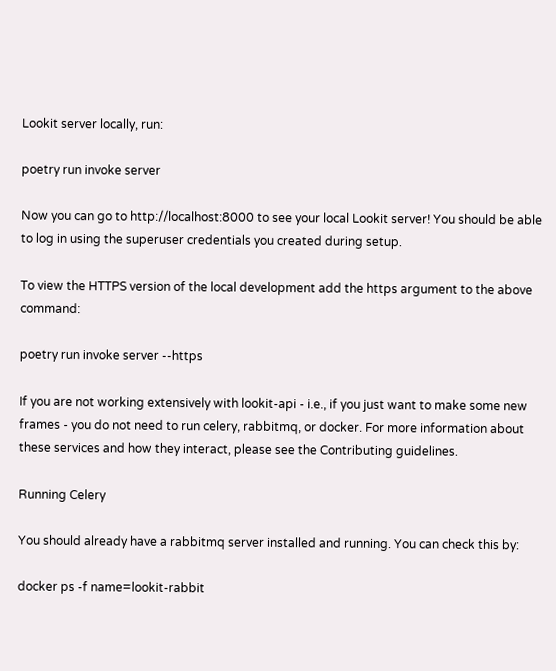Lookit server locally, run:

poetry run invoke server

Now you can go to http://localhost:8000 to see your local Lookit server! You should be able to log in using the superuser credentials you created during setup.

To view the HTTPS version of the local development add the https argument to the above command:

poetry run invoke server --https

If you are not working extensively with lookit-api - i.e., if you just want to make some new frames - you do not need to run celery, rabbitmq, or docker. For more information about these services and how they interact, please see the Contributing guidelines.

Running Celery

You should already have a rabbitmq server installed and running. You can check this by:

docker ps -f name=lookit-rabbit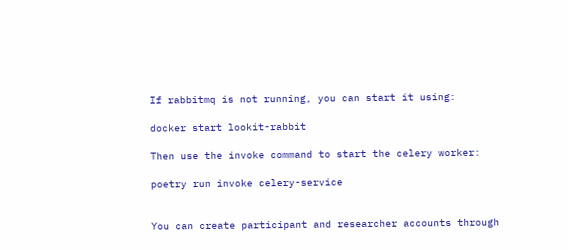If rabbitmq is not running, you can start it using:

docker start lookit-rabbit

Then use the invoke command to start the celery worker:

poetry run invoke celery-service


You can create participant and researcher accounts through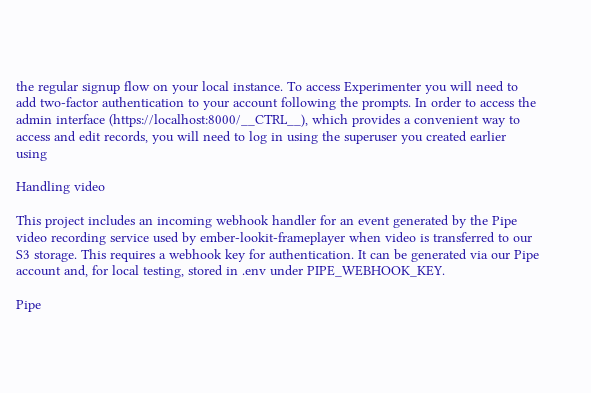the regular signup flow on your local instance. To access Experimenter you will need to add two-factor authentication to your account following the prompts. In order to access the admin interface (https://localhost:8000/__CTRL__), which provides a convenient way to access and edit records, you will need to log in using the superuser you created earlier using

Handling video

This project includes an incoming webhook handler for an event generated by the Pipe video recording service used by ember-lookit-frameplayer when video is transferred to our S3 storage. This requires a webhook key for authentication. It can be generated via our Pipe account and, for local testing, stored in .env under PIPE_WEBHOOK_KEY.

Pipe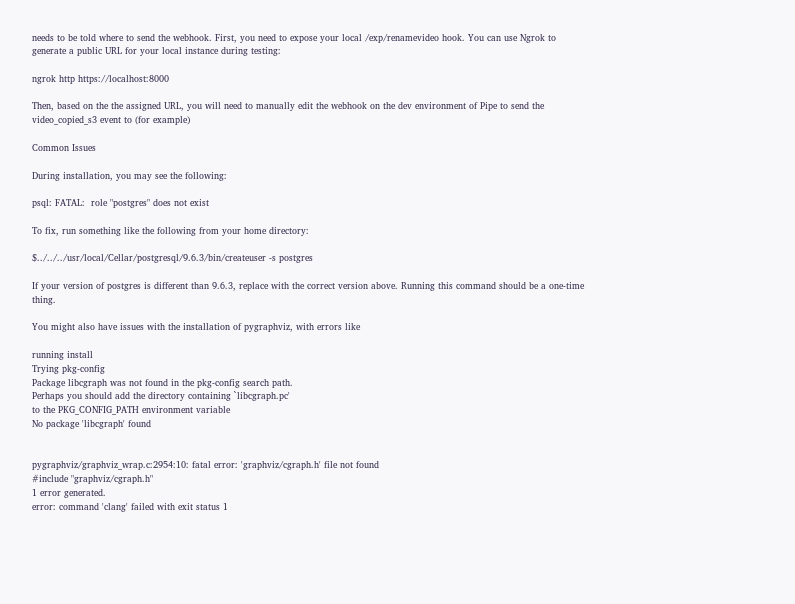needs to be told where to send the webhook. First, you need to expose your local /exp/renamevideo hook. You can use Ngrok to generate a public URL for your local instance during testing:

ngrok http https://localhost:8000

Then, based on the the assigned URL, you will need to manually edit the webhook on the dev environment of Pipe to send the video_copied_s3 event to (for example)

Common Issues

During installation, you may see the following:

psql: FATAL:  role "postgres" does not exist

To fix, run something like the following from your home directory:

$../../../usr/local/Cellar/postgresql/9.6.3/bin/createuser -s postgres

If your version of postgres is different than 9.6.3, replace with the correct version above. Running this command should be a one-time thing.

You might also have issues with the installation of pygraphviz, with errors like

running install
Trying pkg-config
Package libcgraph was not found in the pkg-config search path.
Perhaps you should add the directory containing `libcgraph.pc'
to the PKG_CONFIG_PATH environment variable
No package 'libcgraph' found


pygraphviz/graphviz_wrap.c:2954:10: fatal error: 'graphviz/cgraph.h' file not found
#include "graphviz/cgraph.h"
1 error generated.
error: command 'clang' failed with exit status 1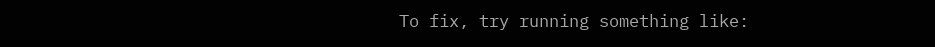To fix, try running something like: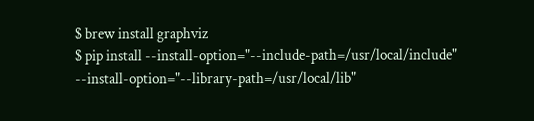$ brew install graphviz
$ pip install --install-option="--include-path=/usr/local/include" --install-option="--library-path=/usr/local/lib"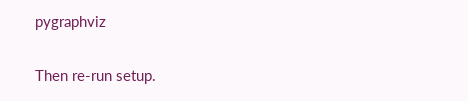pygraphviz

Then re-run setup.